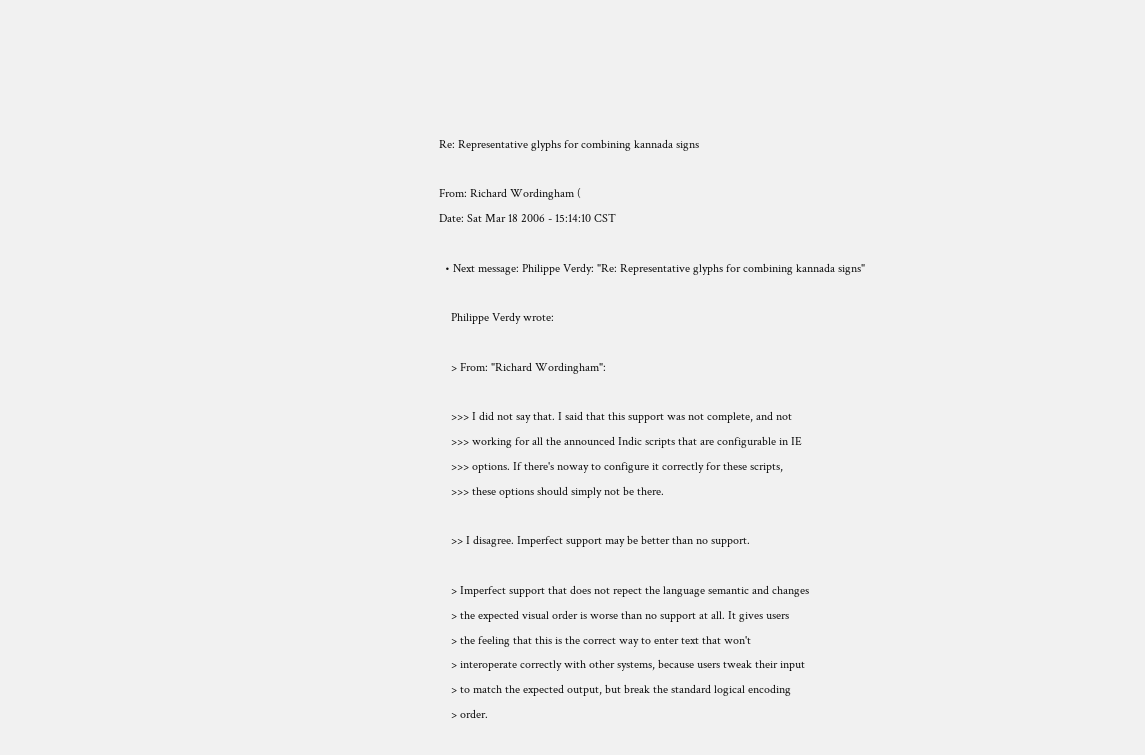Re: Representative glyphs for combining kannada signs

From: Richard Wordingham (
Date: Sat Mar 18 2006 - 15:14:10 CST

  • Next message: Philippe Verdy: "Re: Representative glyphs for combining kannada signs"

    Philippe Verdy wrote:

    > From: "Richard Wordingham":

    >>> I did not say that. I said that this support was not complete, and not
    >>> working for all the announced Indic scripts that are configurable in IE
    >>> options. If there's noway to configure it correctly for these scripts,
    >>> these options should simply not be there.

    >> I disagree. Imperfect support may be better than no support.

    > Imperfect support that does not repect the language semantic and changes
    > the expected visual order is worse than no support at all. It gives users
    > the feeling that this is the correct way to enter text that won't
    > interoperate correctly with other systems, because users tweak their input
    > to match the expected output, but break the standard logical encoding
    > order.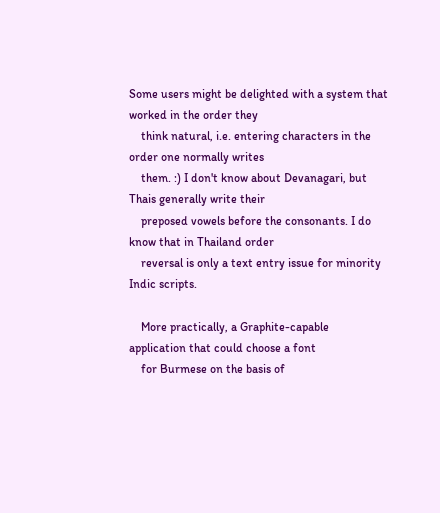Some users might be delighted with a system that worked in the order they
    think natural, i.e. entering characters in the order one normally writes
    them. :) I don't know about Devanagari, but Thais generally write their
    preposed vowels before the consonants. I do know that in Thailand order
    reversal is only a text entry issue for minority Indic scripts.

    More practically, a Graphite-capable application that could choose a font
    for Burmese on the basis of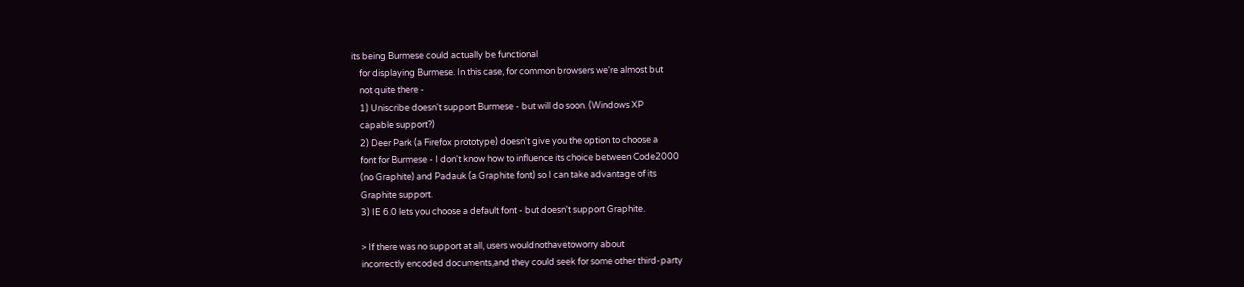its being Burmese could actually be functional
    for displaying Burmese. In this case, for common browsers we're almost but
    not quite there -
    1) Uniscribe doesn't support Burmese - but will do soon. (Windows XP
    capable support?)
    2) Deer Park (a Firefox prototype) doesn't give you the option to choose a
    font for Burmese - I don't know how to influence its choice between Code2000
    (no Graphite) and Padauk (a Graphite font) so I can take advantage of its
    Graphite support.
    3) IE 6.0 lets you choose a default font - but doesn't support Graphite.

    > If there was no support at all, users wouldnothavetoworry about
    incorrectly encoded documents,and they could seek for some other third-party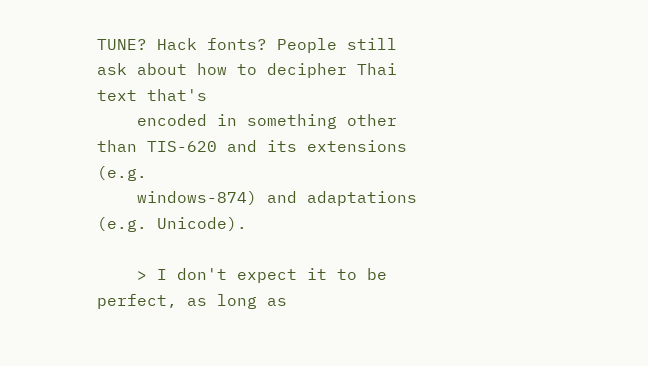TUNE? Hack fonts? People still ask about how to decipher Thai text that's
    encoded in something other than TIS-620 and its extensions (e.g.
    windows-874) and adaptations (e.g. Unicode).

    > I don't expect it to be perfect, as long as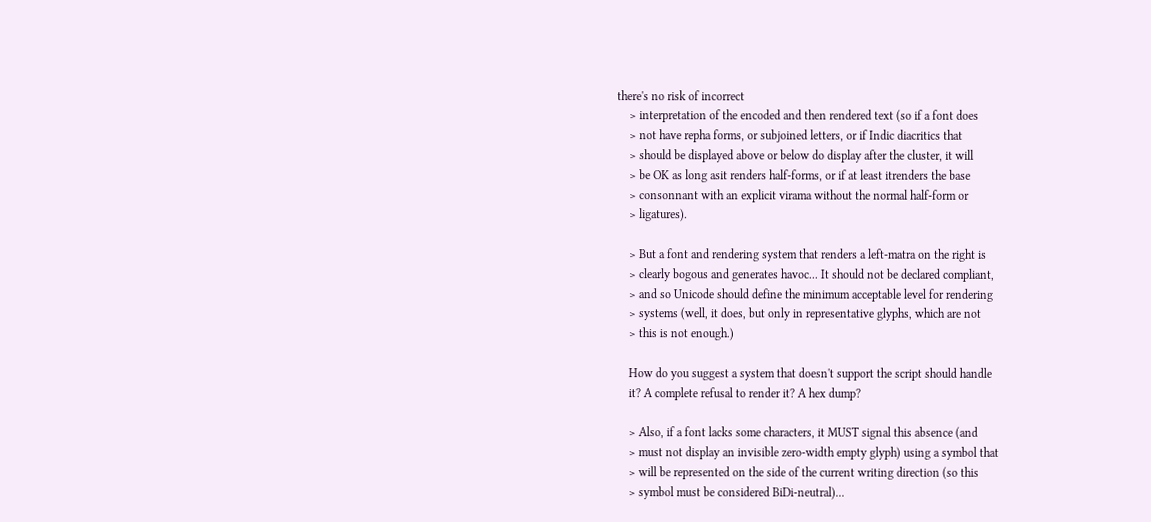there's no risk of incorrect
    > interpretation of the encoded and then rendered text (so if a font does
    > not have repha forms, or subjoined letters, or if Indic diacritics that
    > should be displayed above or below do display after the cluster, it will
    > be OK as long asit renders half-forms, or if at least itrenders the base
    > consonnant with an explicit virama without the normal half-form or
    > ligatures).

    > But a font and rendering system that renders a left-matra on the right is
    > clearly bogous and generates havoc... It should not be declared compliant,
    > and so Unicode should define the minimum acceptable level for rendering
    > systems (well, it does, but only in representative glyphs, which are not
    > this is not enough.)

    How do you suggest a system that doesn't support the script should handle
    it? A complete refusal to render it? A hex dump?

    > Also, if a font lacks some characters, it MUST signal this absence (and
    > must not display an invisible zero-width empty glyph) using a symbol that
    > will be represented on the side of the current writing direction (so this
    > symbol must be considered BiDi-neutral)...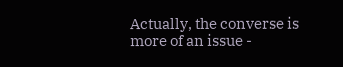Actually, the converse is more of an issue -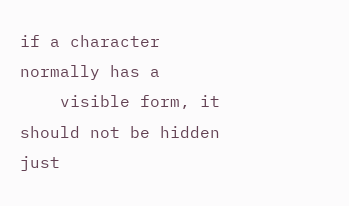if a character normally has a
    visible form, it should not be hidden just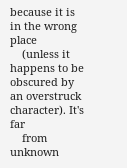because it is in the wrong place
    (unless it happens to be obscured by an overstruck character). It's far
    from unknown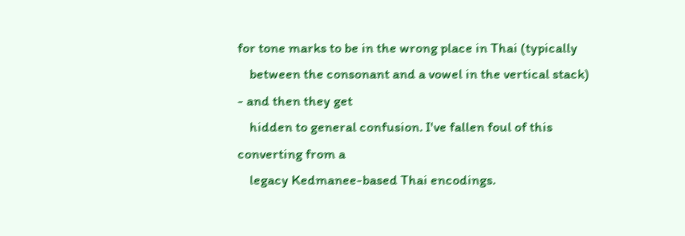for tone marks to be in the wrong place in Thai (typically
    between the consonant and a vowel in the vertical stack) - and then they get
    hidden to general confusion. I've fallen foul of this converting from a
    legacy Kedmanee-based Thai encodings.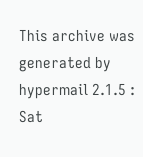This archive was generated by hypermail 2.1.5 : Sat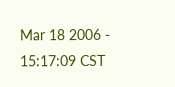Mar 18 2006 - 15:17:09 CST